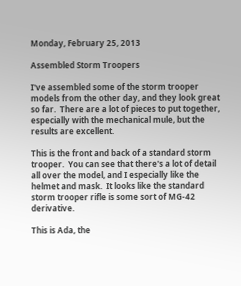Monday, February 25, 2013

Assembled Storm Troopers

I've assembled some of the storm trooper models from the other day, and they look great so far.  There are a lot of pieces to put together, especially with the mechanical mule, but the results are excellent.

This is the front and back of a standard storm trooper.  You can see that there's a lot of detail all over the model, and I especially like the helmet and mask.  It looks like the standard storm trooper rifle is some sort of MG-42 derivative.

This is Ada, the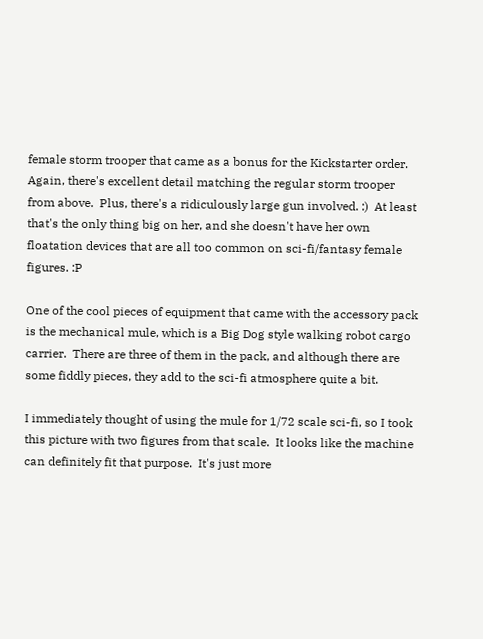female storm trooper that came as a bonus for the Kickstarter order.  Again, there's excellent detail matching the regular storm trooper from above.  Plus, there's a ridiculously large gun involved. :)  At least that's the only thing big on her, and she doesn't have her own floatation devices that are all too common on sci-fi/fantasy female figures. :P

One of the cool pieces of equipment that came with the accessory pack is the mechanical mule, which is a Big Dog style walking robot cargo carrier.  There are three of them in the pack, and although there are some fiddly pieces, they add to the sci-fi atmosphere quite a bit.

I immediately thought of using the mule for 1/72 scale sci-fi, so I took this picture with two figures from that scale.  It looks like the machine can definitely fit that purpose.  It's just more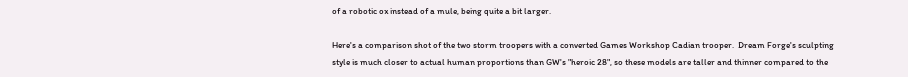of a robotic ox instead of a mule, being quite a bit larger.

Here's a comparison shot of the two storm troopers with a converted Games Workshop Cadian trooper.  Dream Forge's sculpting style is much closer to actual human proportions than GW's "heroic 28", so these models are taller and thinner compared to the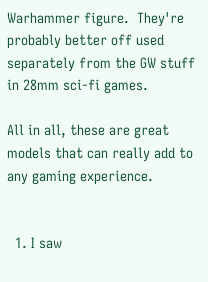Warhammer figure.  They're probably better off used separately from the GW stuff in 28mm sci-fi games.

All in all, these are great models that can really add to any gaming experience.


  1. I saw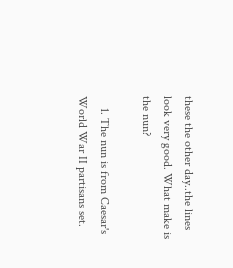these the other day..the lines look very good. What make is the nun?

    1. The nun is from Caesar's World War II partisans set.